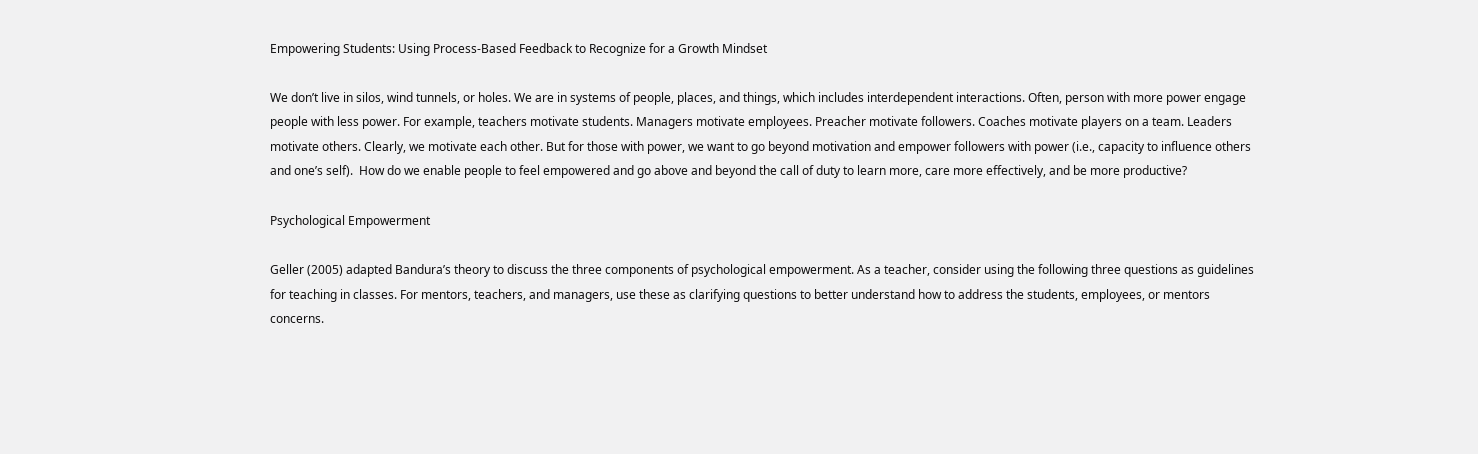Empowering Students: Using Process-Based Feedback to Recognize for a Growth Mindset

We don’t live in silos, wind tunnels, or holes. We are in systems of people, places, and things, which includes interdependent interactions. Often, person with more power engage people with less power. For example, teachers motivate students. Managers motivate employees. Preacher motivate followers. Coaches motivate players on a team. Leaders motivate others. Clearly, we motivate each other. But for those with power, we want to go beyond motivation and empower followers with power (i.e., capacity to influence others and one’s self).  How do we enable people to feel empowered and go above and beyond the call of duty to learn more, care more effectively, and be more productive?

Psychological Empowerment

Geller (2005) adapted Bandura’s theory to discuss the three components of psychological empowerment. As a teacher, consider using the following three questions as guidelines for teaching in classes. For mentors, teachers, and managers, use these as clarifying questions to better understand how to address the students, employees, or mentors concerns.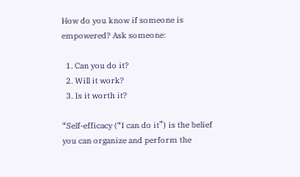How do you know if someone is empowered? Ask someone:

  1. Can you do it?
  2. Will it work?
  3. Is it worth it?

“Self-efficacy (“I can do it”) is the belief you can organize and perform the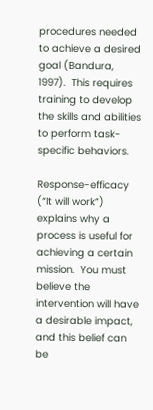procedures needed to achieve a desired goal (Bandura, 1997).  This requires training to develop the skills and abilities to perform task-specific behaviors.

Response-efficacy (“It will work”) explains why a process is useful for achieving a certain mission.  You must believe the intervention will have a desirable impact, and this belief can be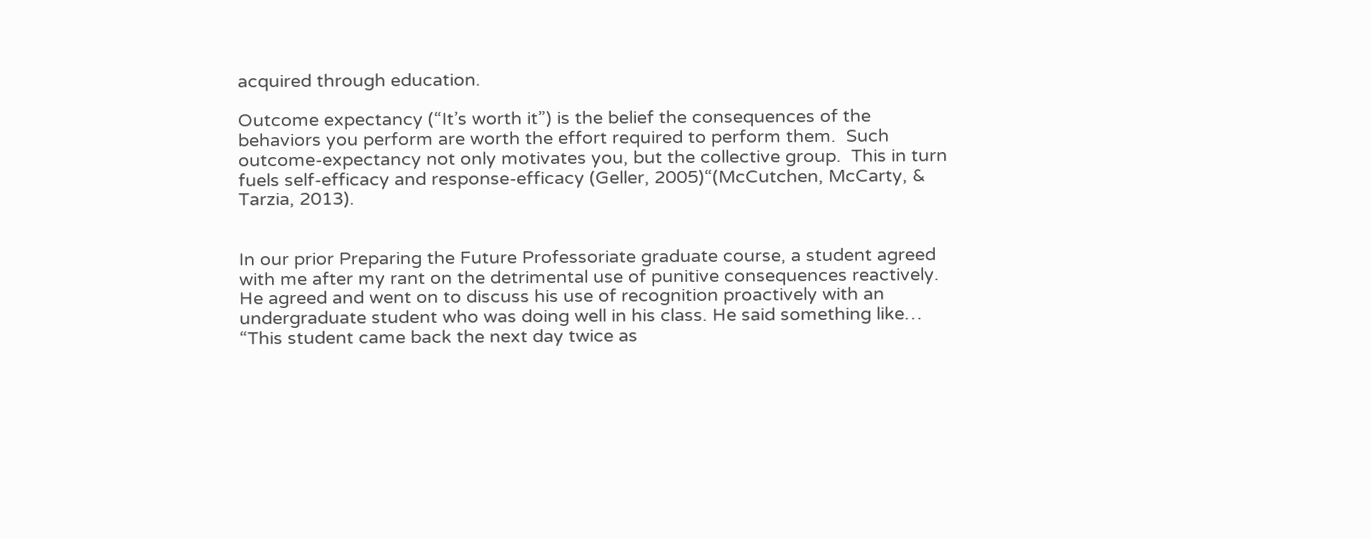acquired through education.

Outcome expectancy (“It’s worth it”) is the belief the consequences of the behaviors you perform are worth the effort required to perform them.  Such outcome-expectancy not only motivates you, but the collective group.  This in turn fuels self-efficacy and response-efficacy (Geller, 2005)“(McCutchen, McCarty, & Tarzia, 2013).


In our prior Preparing the Future Professoriate graduate course, a student agreed with me after my rant on the detrimental use of punitive consequences reactively. He agreed and went on to discuss his use of recognition proactively with an undergraduate student who was doing well in his class. He said something like… “This student came back the next day twice as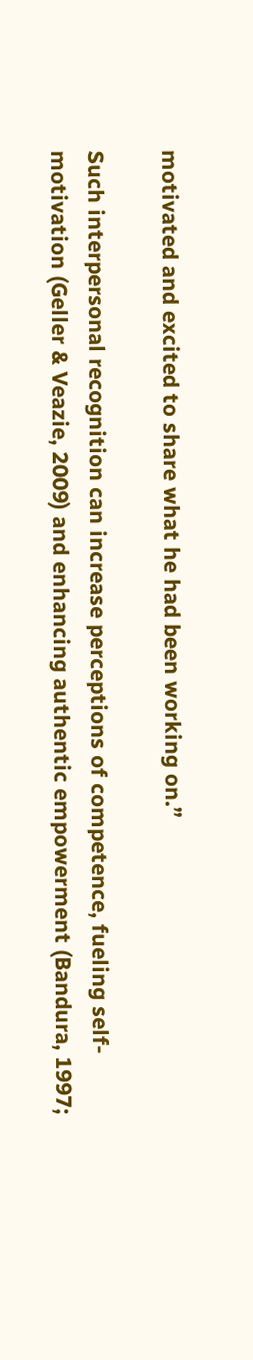motivated and excited to share what he had been working on.”

Such interpersonal recognition can increase perceptions of competence, fueling self-motivation (Geller & Veazie, 2009) and enhancing authentic empowerment (Bandura, 1997;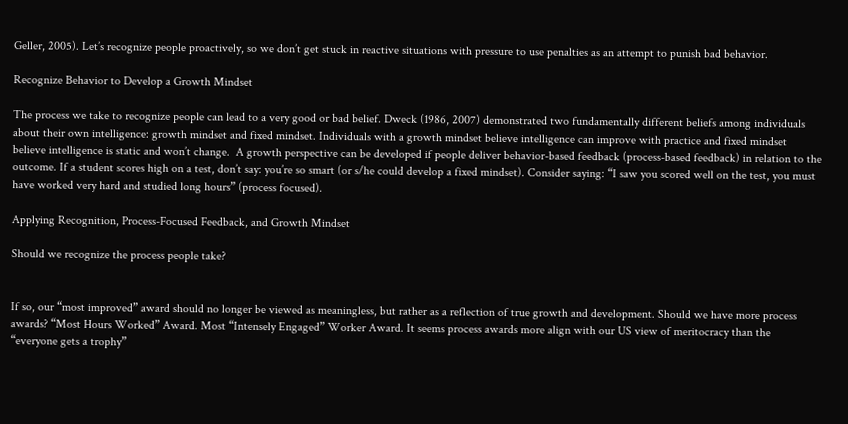Geller, 2005). Let’s recognize people proactively, so we don’t get stuck in reactive situations with pressure to use penalties as an attempt to punish bad behavior.

Recognize Behavior to Develop a Growth Mindset

The process we take to recognize people can lead to a very good or bad belief. Dweck (1986, 2007) demonstrated two fundamentally different beliefs among individuals about their own intelligence: growth mindset and fixed mindset. Individuals with a growth mindset believe intelligence can improve with practice and fixed mindset believe intelligence is static and won’t change.  A growth perspective can be developed if people deliver behavior-based feedback (process-based feedback) in relation to the outcome. If a student scores high on a test, don’t say: you’re so smart (or s/he could develop a fixed mindset). Consider saying: “I saw you scored well on the test, you must have worked very hard and studied long hours” (process focused).

Applying Recognition, Process-Focused Feedback, and Growth Mindset

Should we recognize the process people take?


If so, our “most improved” award should no longer be viewed as meaningless, but rather as a reflection of true growth and development. Should we have more process awards? “Most Hours Worked” Award. Most “Intensely Engaged” Worker Award. It seems process awards more align with our US view of meritocracy than the “everyone gets a trophy”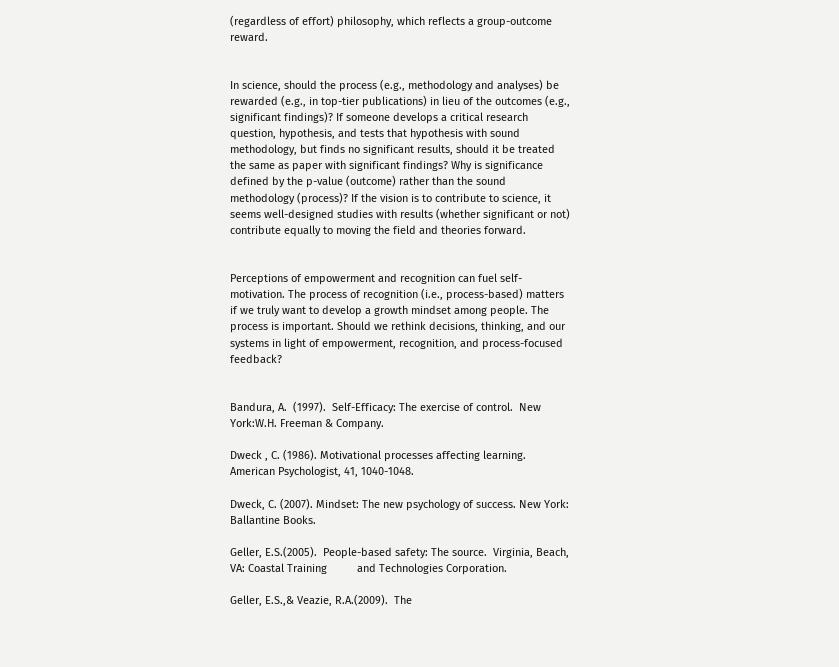(regardless of effort) philosophy, which reflects a group-outcome reward.


In science, should the process (e.g., methodology and analyses) be rewarded (e.g., in top-tier publications) in lieu of the outcomes (e.g., significant findings)? If someone develops a critical research question, hypothesis, and tests that hypothesis with sound methodology, but finds no significant results, should it be treated the same as paper with significant findings? Why is significance defined by the p-value (outcome) rather than the sound methodology (process)? If the vision is to contribute to science, it seems well-designed studies with results (whether significant or not) contribute equally to moving the field and theories forward.


Perceptions of empowerment and recognition can fuel self-motivation. The process of recognition (i.e., process-based) matters if we truly want to develop a growth mindset among people. The process is important. Should we rethink decisions, thinking, and our systems in light of empowerment, recognition, and process-focused feedback?


Bandura, A.  (1997).  Self-Efficacy: The exercise of control.  New York:W.H. Freeman & Company.

Dweck , C. (1986). Motivational processes affecting learning. American Psychologist, 41, 1040-1048.

Dweck, C. (2007). Mindset: The new psychology of success. New York: Ballantine Books.

Geller, E.S.(2005).  People-based safety: The source.  Virginia, Beach, VA: Coastal Training          and Technologies Corporation.

Geller, E.S.,& Veazie, R.A.(2009).  The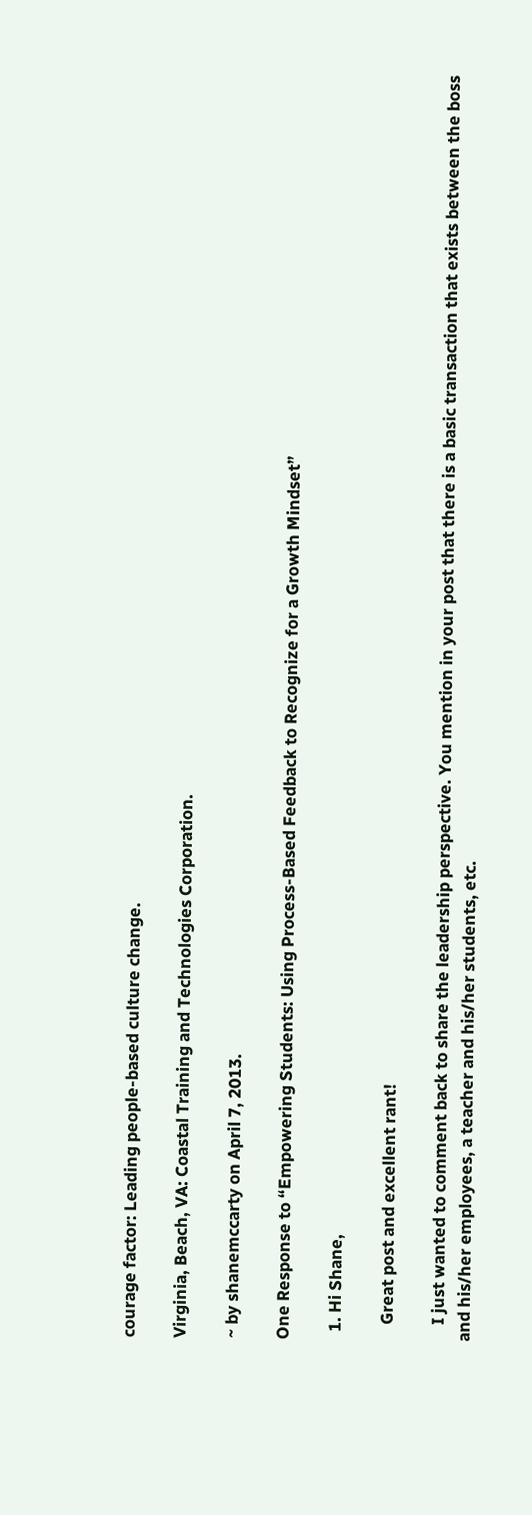courage factor: Leading people-based culture change.

Virginia, Beach, VA: Coastal Training and Technologies Corporation.

~ by shanemccarty on April 7, 2013.

One Response to “Empowering Students: Using Process-Based Feedback to Recognize for a Growth Mindset”

  1. Hi Shane,

    Great post and excellent rant!

    I just wanted to comment back to share the leadership perspective. You mention in your post that there is a basic transaction that exists between the boss and his/her employees, a teacher and his/her students, etc.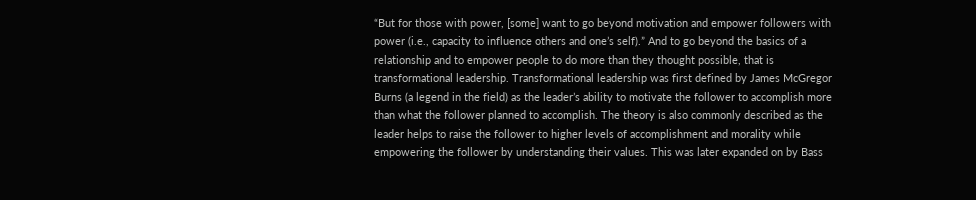“But for those with power, [some] want to go beyond motivation and empower followers with power (i.e., capacity to influence others and one’s self).” And to go beyond the basics of a relationship and to empower people to do more than they thought possible, that is transformational leadership. Transformational leadership was first defined by James McGregor Burns (a legend in the field) as the leader’s ability to motivate the follower to accomplish more than what the follower planned to accomplish. The theory is also commonly described as the leader helps to raise the follower to higher levels of accomplishment and morality while empowering the follower by understanding their values. This was later expanded on by Bass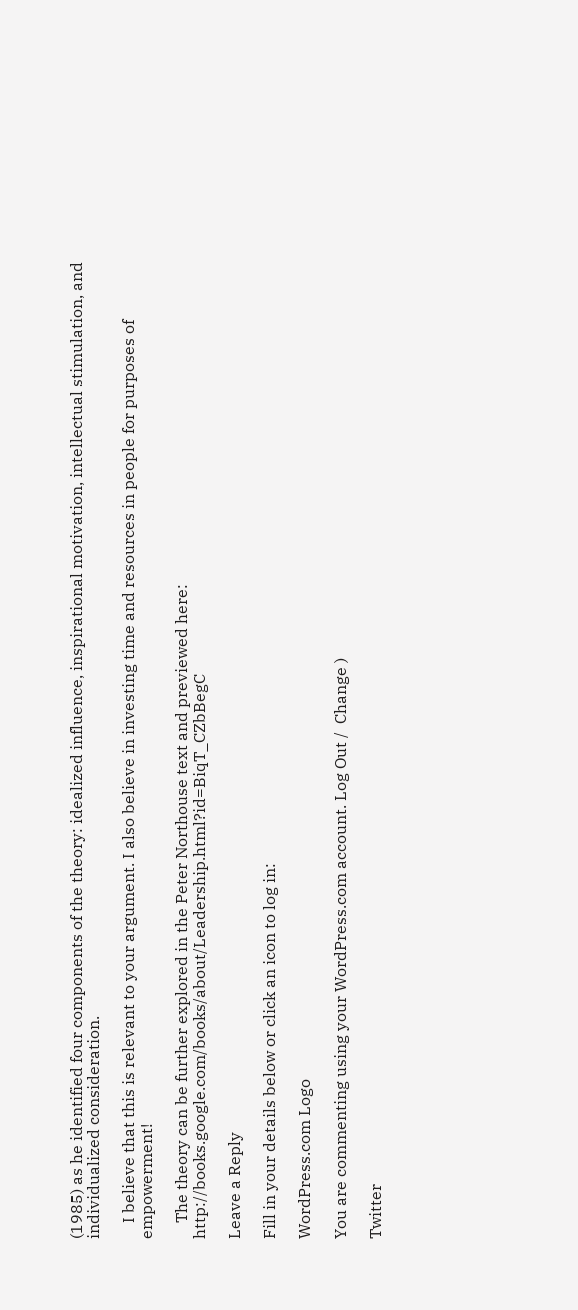(1985) as he identified four components of the theory: idealized influence, inspirational motivation, intellectual stimulation, and individualized consideration.

    I believe that this is relevant to your argument. I also believe in investing time and resources in people for purposes of empowerment!

    The theory can be further explored in the Peter Northouse text and previewed here: http://books.google.com/books/about/Leadership.html?id=BiqT_CZbBegC

Leave a Reply

Fill in your details below or click an icon to log in:

WordPress.com Logo

You are commenting using your WordPress.com account. Log Out /  Change )

Twitter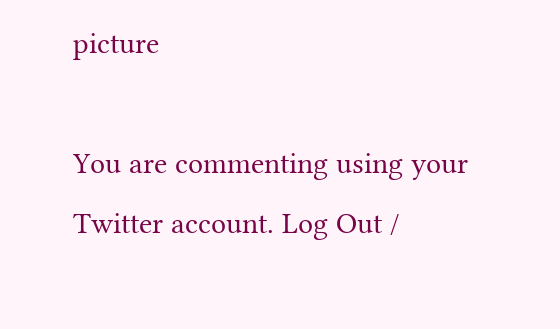picture

You are commenting using your Twitter account. Log Out /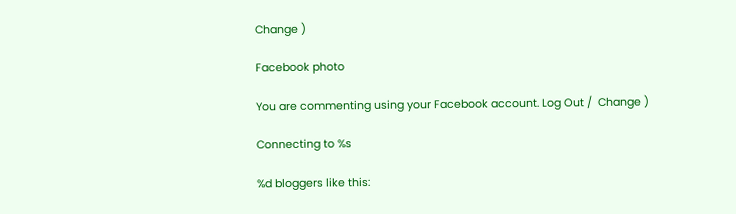Change )

Facebook photo

You are commenting using your Facebook account. Log Out /  Change )

Connecting to %s

%d bloggers like this: